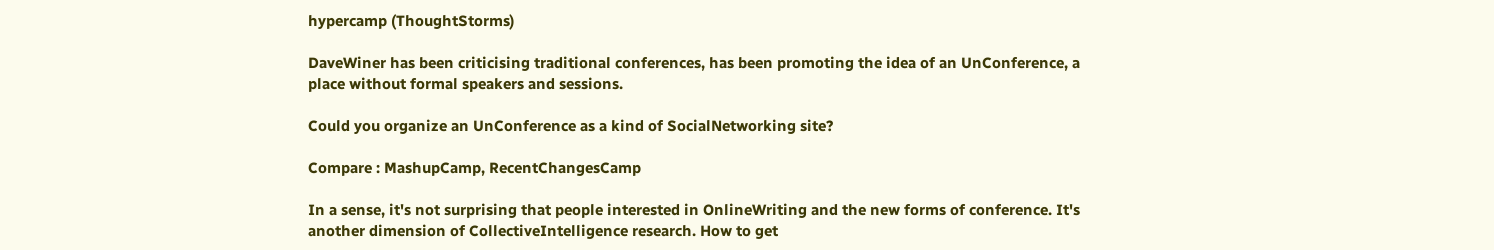hypercamp (ThoughtStorms)

DaveWiner has been criticising traditional conferences, has been promoting the idea of an UnConference, a place without formal speakers and sessions.

Could you organize an UnConference as a kind of SocialNetworking site?

Compare : MashupCamp, RecentChangesCamp

In a sense, it's not surprising that people interested in OnlineWriting and the new forms of conference. It's another dimension of CollectiveIntelligence research. How to get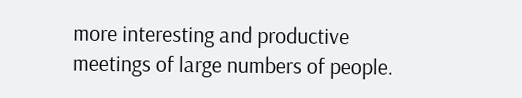more interesting and productive meetings of large numbers of people.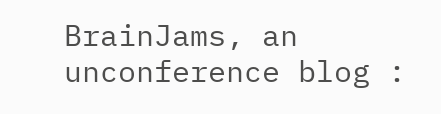BrainJams, an unconference blog :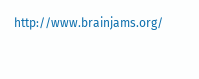http://www.brainjams.org/